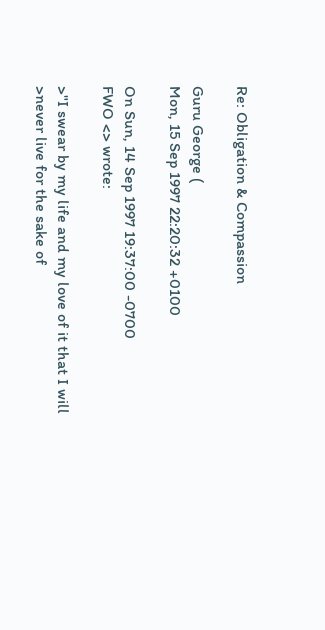Re: Obligation & Compassion

Guru George (
Mon, 15 Sep 1997 22:20:32 +0100

On Sun, 14 Sep 1997 19:37:00 -0700
FWO <> wrote:

>"I swear by my life and my love of it that I will
>never live for the sake of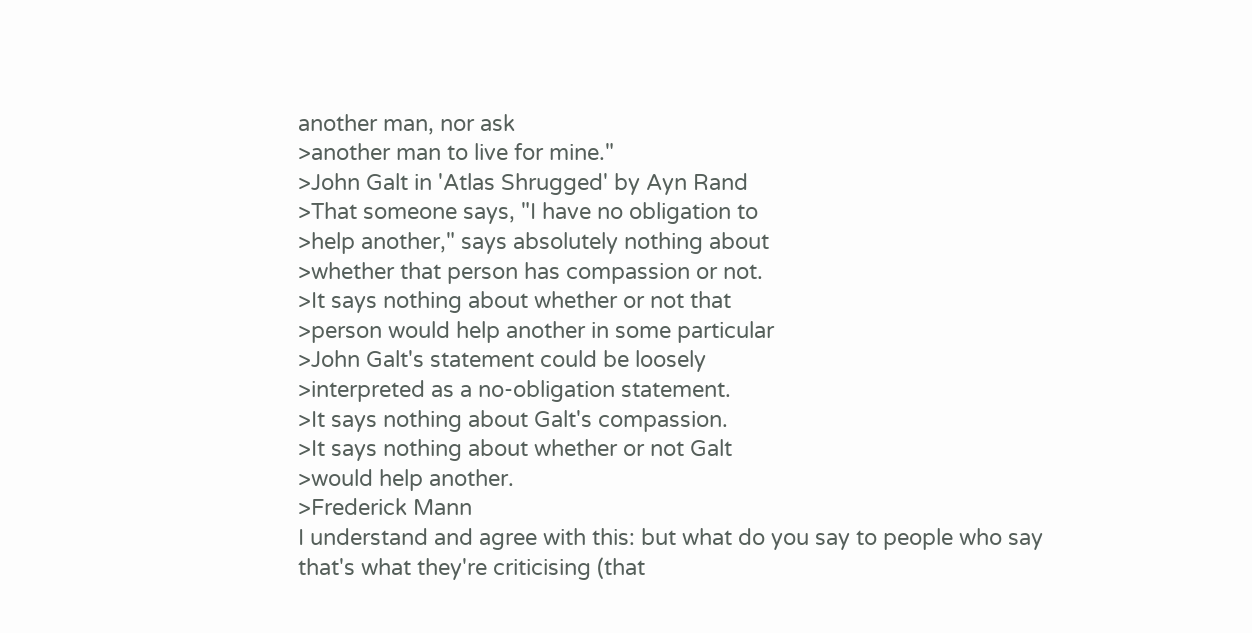another man, nor ask
>another man to live for mine."
>John Galt in 'Atlas Shrugged' by Ayn Rand
>That someone says, "I have no obligation to
>help another," says absolutely nothing about
>whether that person has compassion or not.
>It says nothing about whether or not that
>person would help another in some particular
>John Galt's statement could be loosely
>interpreted as a no-obligation statement.
>It says nothing about Galt's compassion.
>It says nothing about whether or not Galt
>would help another.
>Frederick Mann
I understand and agree with this: but what do you say to people who say
that's what they're criticising (that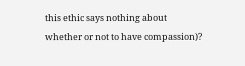this ethic says nothing about
whether or not to have compassion)?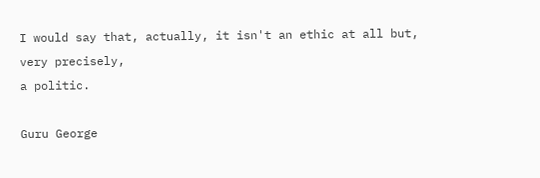I would say that, actually, it isn't an ethic at all but, very precisely,
a politic.

Guru George